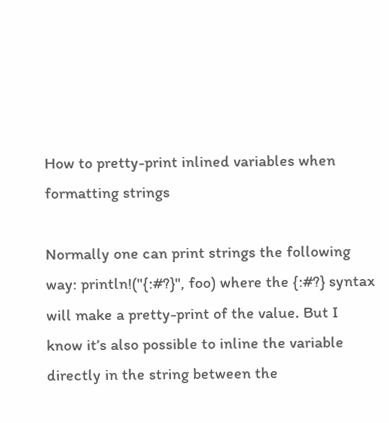How to pretty-print inlined variables when formatting strings

Normally one can print strings the following way: println!("{:#?}", foo) where the {:#?} syntax will make a pretty-print of the value. But I know it’s also possible to inline the variable directly in the string between the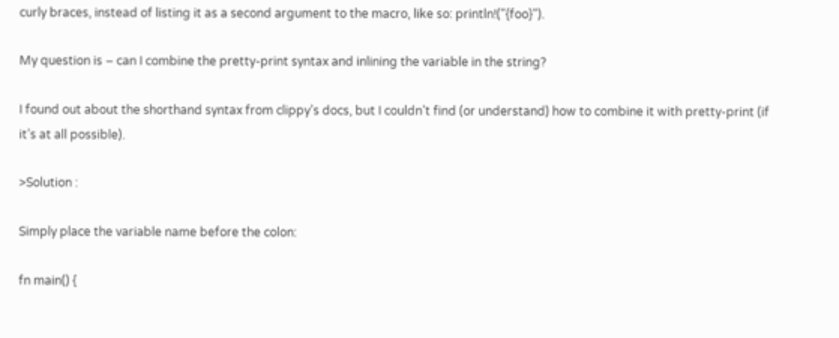curly braces, instead of listing it as a second argument to the macro, like so: println!("{foo}").

My question is – can I combine the pretty-print syntax and inlining the variable in the string?

I found out about the shorthand syntax from clippy’s docs, but I couldn’t find (or understand) how to combine it with pretty-print (if it’s at all possible).

>Solution :

Simply place the variable name before the colon:

fn main() {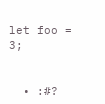let foo = 3;


  • :#?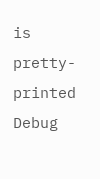is pretty-printed Debug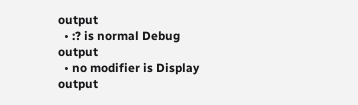output
  • :? is normal Debug output
  • no modifier is Display output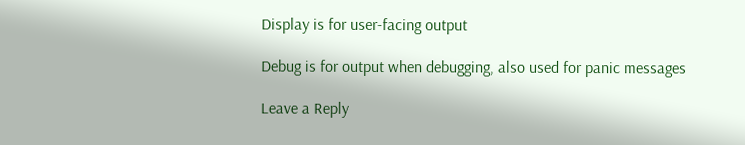Display is for user-facing output

Debug is for output when debugging, also used for panic messages

Leave a Reply